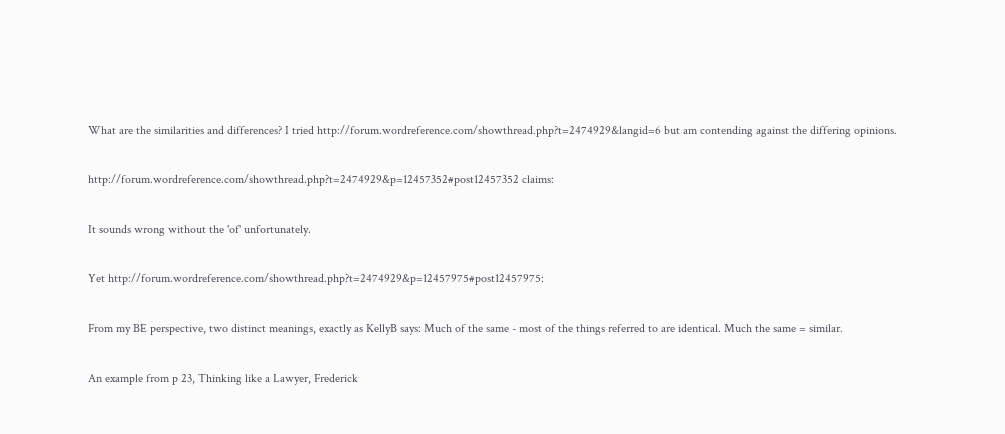What are the similarities and differences? I tried http://forum.wordreference.com/showthread.php?t=2474929&langid=6 but am contending against the differing opinions.

http://forum.wordreference.com/showthread.php?t=2474929&p=12457352#post12457352 claims:

It sounds wrong without the 'of' unfortunately.

Yet http://forum.wordreference.com/showthread.php?t=2474929&p=12457975#post12457975:

From my BE perspective, two distinct meanings, exactly as KellyB says: Much of the same - most of the things referred to are identical. Much the same = similar.

An example from p 23, Thinking like a Lawyer, Frederick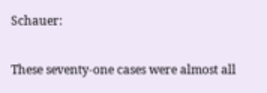Schauer:

These seventy-one cases were almost all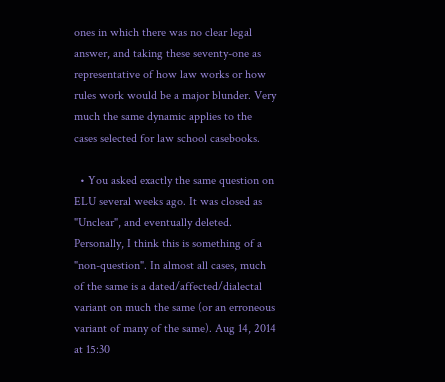ones in which there was no clear legal answer, and taking these seventy-one as representative of how law works or how rules work would be a major blunder. Very much the same dynamic applies to the cases selected for law school casebooks.

  • You asked exactly the same question on ELU several weeks ago. It was closed as "Unclear", and eventually deleted. Personally, I think this is something of a "non-question". In almost all cases, much of the same is a dated/affected/dialectal variant on much the same (or an erroneous variant of many of the same). Aug 14, 2014 at 15:30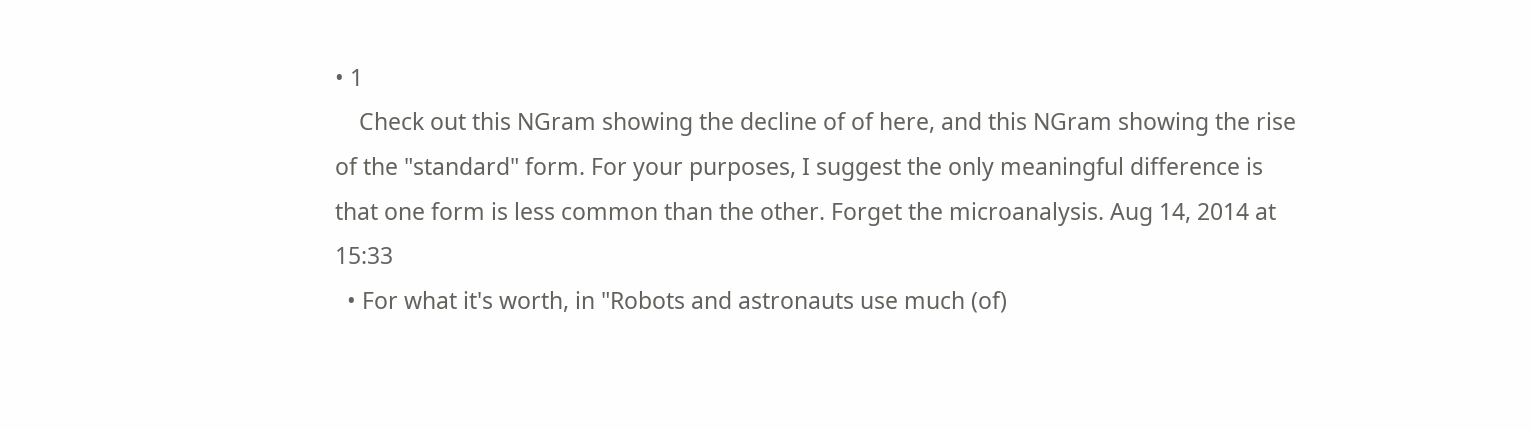• 1
    Check out this NGram showing the decline of of here, and this NGram showing the rise of the "standard" form. For your purposes, I suggest the only meaningful difference is that one form is less common than the other. Forget the microanalysis. Aug 14, 2014 at 15:33
  • For what it's worth, in "Robots and astronauts use much (of)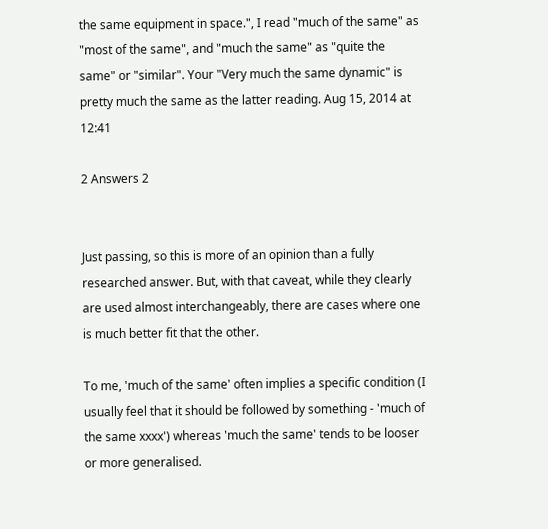the same equipment in space.", I read "much of the same" as "most of the same", and "much the same" as "quite the same" or "similar". Your "Very much the same dynamic" is pretty much the same as the latter reading. Aug 15, 2014 at 12:41

2 Answers 2


Just passing, so this is more of an opinion than a fully researched answer. But, with that caveat, while they clearly are used almost interchangeably, there are cases where one is much better fit that the other.

To me, 'much of the same' often implies a specific condition (I usually feel that it should be followed by something - 'much of the same xxxx') whereas 'much the same' tends to be looser or more generalised.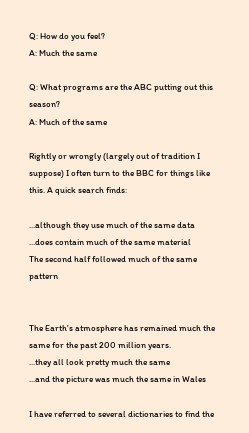Q: How do you feel?
A: Much the same

Q: What programs are the ABC putting out this season?
A: Much of the same

Rightly or wrongly (largely out of tradition I suppose) I often turn to the BBC for things like this. A quick search finds:

...although they use much of the same data
...does contain much of the same material
The second half followed much of the same pattern


The Earth's atmosphere has remained much the same for the past 200 million years.
...they all look pretty much the same
...and the picture was much the same in Wales

I have referred to several dictionaries to find the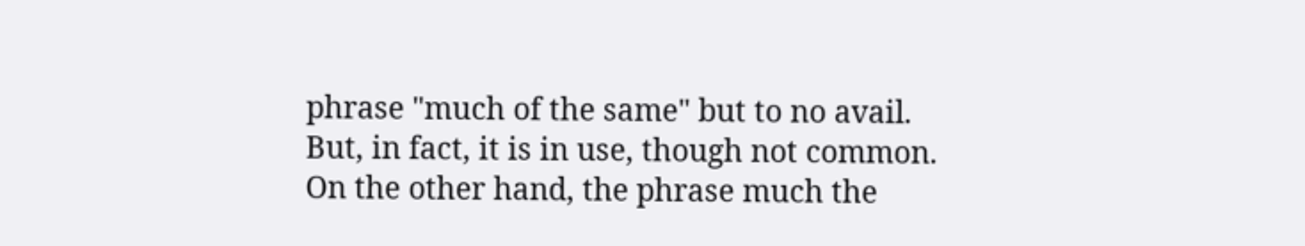phrase "much of the same" but to no avail. But, in fact, it is in use, though not common. On the other hand, the phrase much the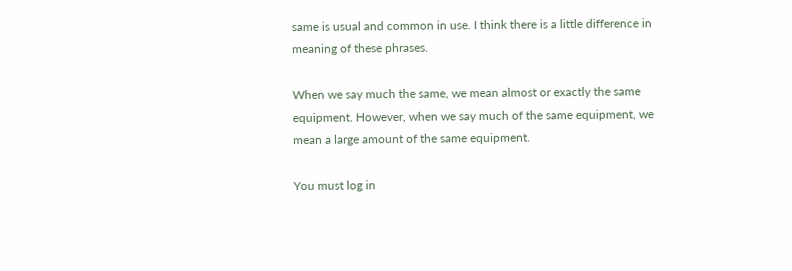same is usual and common in use. I think there is a little difference in meaning of these phrases.

When we say much the same, we mean almost or exactly the same equipment. However, when we say much of the same equipment, we mean a large amount of the same equipment.

You must log in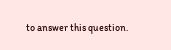to answer this question.